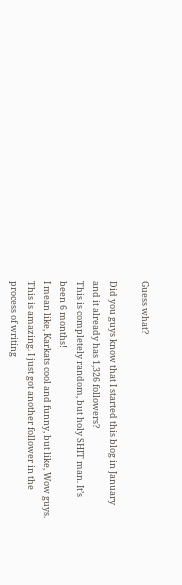Guess what?

Did you guys know that I started this blog in January and it already has 1,326 followers?
This is completely random, but holy SHIT man. It’s been 6 months!
I mean like, Karkats cool and funny, but like, Wow guys. This is amazing. I just got another follower in the process of writing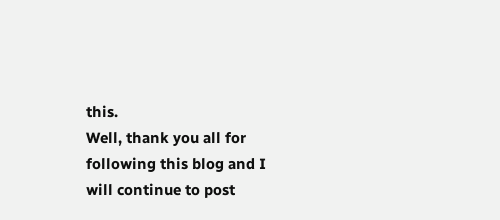this.
Well, thank you all for following this blog and I will continue to post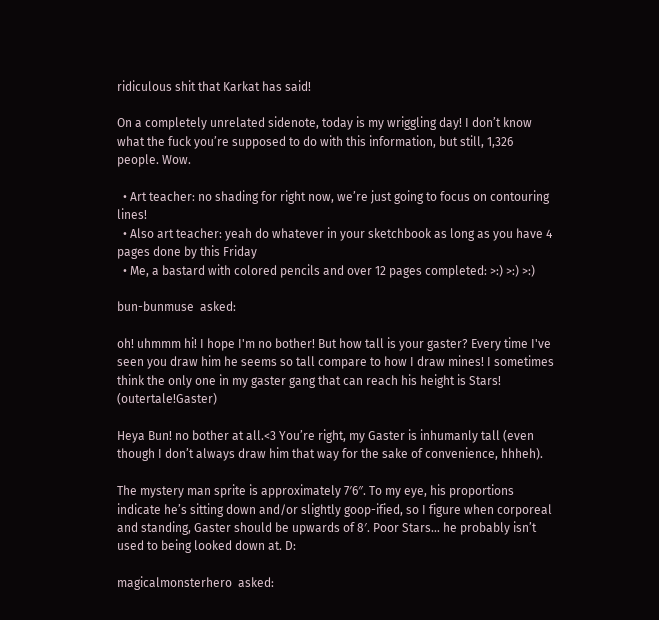ridiculous shit that Karkat has said!

On a completely unrelated sidenote, today is my wriggling day! I don’t know what the fuck you’re supposed to do with this information, but still, 1,326 people. Wow.

  • Art teacher: no shading for right now, we’re just going to focus on contouring lines!
  • Also art teacher: yeah do whatever in your sketchbook as long as you have 4 pages done by this Friday
  • Me, a bastard with colored pencils and over 12 pages completed: >:) >:) >:)

bun-bunmuse  asked:

oh! uhmmm hi! I hope I'm no bother! But how tall is your gaster? Every time I've seen you draw him he seems so tall compare to how I draw mines! I sometimes think the only one in my gaster gang that can reach his height is Stars! (outertale!Gaster)

Heya Bun! no bother at all.<3 You’re right, my Gaster is inhumanly tall (even though I don’t always draw him that way for the sake of convenience, hhheh).

The mystery man sprite is approximately 7′6″. To my eye, his proportions indicate he’s sitting down and/or slightly goop-ified, so I figure when corporeal and standing, Gaster should be upwards of 8′. Poor Stars… he probably isn’t used to being looked down at. D:

magicalmonsterhero  asked: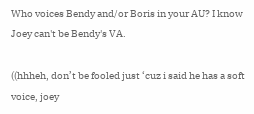Who voices Bendy and/or Boris in your AU? I know Joey can't be Bendy's VA.

((hhheh, don’t be fooled just ‘cuz i said he has a soft voice, joey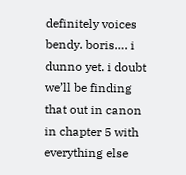definitely voices bendy. boris…. i dunno yet. i doubt we’ll be finding that out in canon in chapter 5 with everything else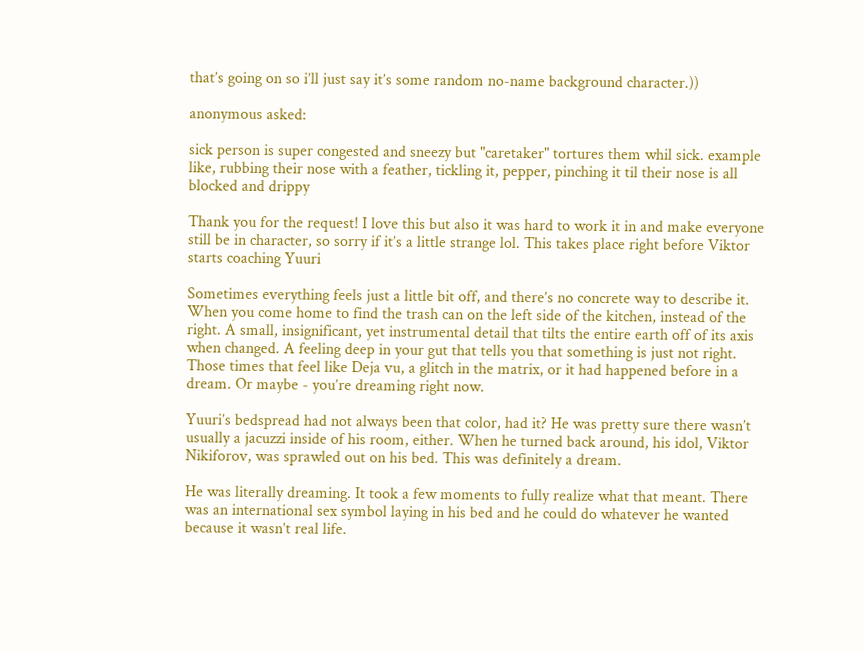that’s going on so i’ll just say it’s some random no-name background character.))

anonymous asked:

sick person is super congested and sneezy but "caretaker" tortures them whil sick. example like, rubbing their nose with a feather, tickling it, pepper, pinching it til their nose is all blocked and drippy

Thank you for the request! I love this but also it was hard to work it in and make everyone still be in character, so sorry if it’s a little strange lol. This takes place right before Viktor starts coaching Yuuri

Sometimes everything feels just a little bit off, and there’s no concrete way to describe it.  When you come home to find the trash can on the left side of the kitchen, instead of the right. A small, insignificant, yet instrumental detail that tilts the entire earth off of its axis when changed. A feeling deep in your gut that tells you that something is just not right. Those times that feel like Deja vu, a glitch in the matrix, or it had happened before in a dream. Or maybe - you’re dreaming right now.

Yuuri’s bedspread had not always been that color, had it? He was pretty sure there wasn’t usually a jacuzzi inside of his room, either. When he turned back around, his idol, Viktor Nikiforov, was sprawled out on his bed. This was definitely a dream.

He was literally dreaming. It took a few moments to fully realize what that meant. There was an international sex symbol laying in his bed and he could do whatever he wanted because it wasn’t real life.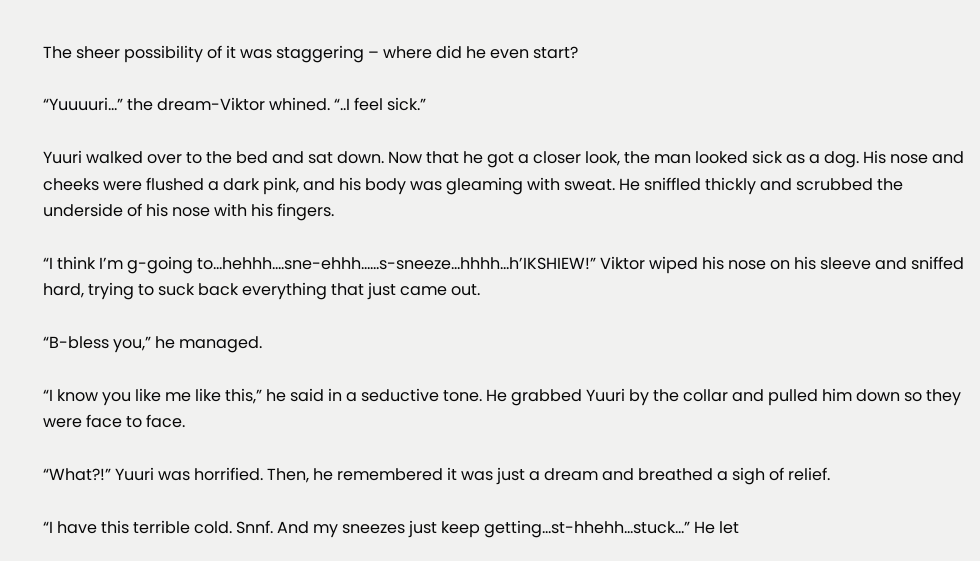The sheer possibility of it was staggering – where did he even start?

“Yuuuuri…” the dream-Viktor whined. “..I feel sick.”

Yuuri walked over to the bed and sat down. Now that he got a closer look, the man looked sick as a dog. His nose and cheeks were flushed a dark pink, and his body was gleaming with sweat. He sniffled thickly and scrubbed the underside of his nose with his fingers.

“I think I’m g-going to…hehhh….sne-ehhh……s-sneeze…hhhh…h’IKSHIEW!” Viktor wiped his nose on his sleeve and sniffed hard, trying to suck back everything that just came out.

“B-bless you,” he managed.

“I know you like me like this,” he said in a seductive tone. He grabbed Yuuri by the collar and pulled him down so they were face to face.

“What?!” Yuuri was horrified. Then, he remembered it was just a dream and breathed a sigh of relief.

“I have this terrible cold. Snnf. And my sneezes just keep getting…st-hhehh…stuck…” He let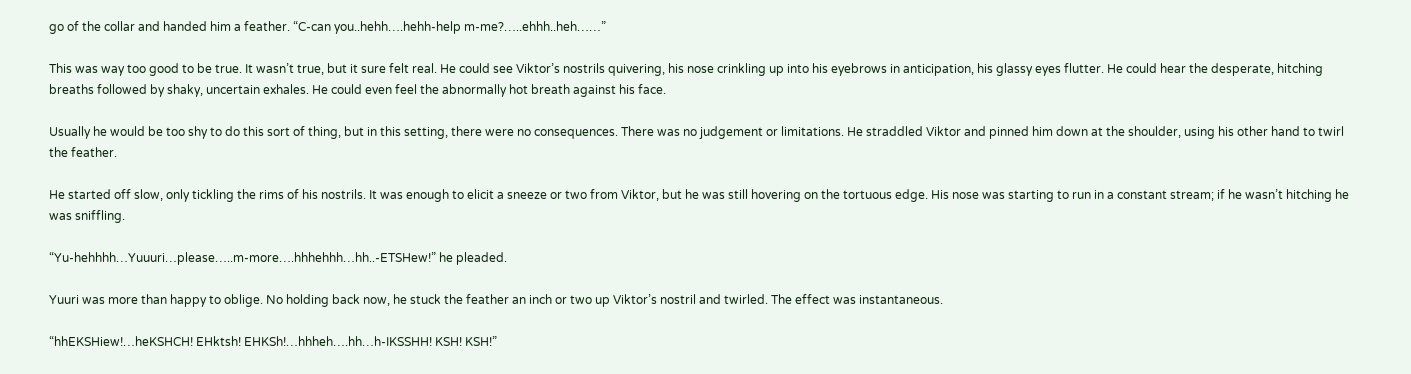go of the collar and handed him a feather. “C-can you..hehh….hehh-help m-me?…..ehhh..heh……”

This was way too good to be true. It wasn’t true, but it sure felt real. He could see Viktor’s nostrils quivering, his nose crinkling up into his eyebrows in anticipation, his glassy eyes flutter. He could hear the desperate, hitching breaths followed by shaky, uncertain exhales. He could even feel the abnormally hot breath against his face.

Usually he would be too shy to do this sort of thing, but in this setting, there were no consequences. There was no judgement or limitations. He straddled Viktor and pinned him down at the shoulder, using his other hand to twirl the feather.

He started off slow, only tickling the rims of his nostrils. It was enough to elicit a sneeze or two from Viktor, but he was still hovering on the tortuous edge. His nose was starting to run in a constant stream; if he wasn’t hitching he was sniffling.

“Yu-hehhhh…Yuuuri…please…..m-more….hhhehhh…hh..-ETSHew!” he pleaded.

Yuuri was more than happy to oblige. No holding back now, he stuck the feather an inch or two up Viktor’s nostril and twirled. The effect was instantaneous.

“hhEKSHiew!…heKSHCH! EHktsh! EHKSh!…hhheh….hh…h-IKSSHH! KSH! KSH!”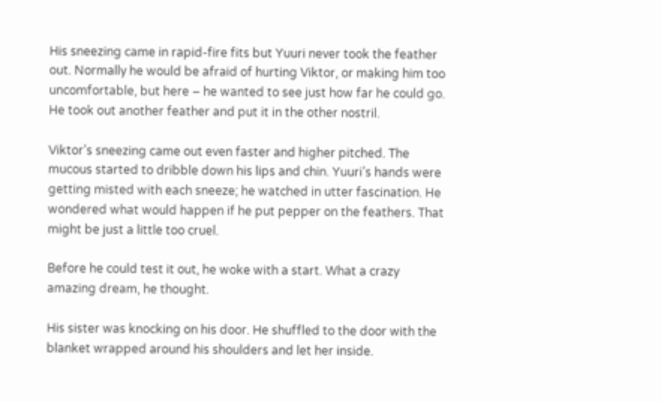His sneezing came in rapid-fire fits but Yuuri never took the feather out. Normally he would be afraid of hurting Viktor, or making him too uncomfortable, but here – he wanted to see just how far he could go. He took out another feather and put it in the other nostril.

Viktor’s sneezing came out even faster and higher pitched. The mucous started to dribble down his lips and chin. Yuuri’s hands were getting misted with each sneeze; he watched in utter fascination. He wondered what would happen if he put pepper on the feathers. That might be just a little too cruel.

Before he could test it out, he woke with a start. What a crazy amazing dream, he thought.

His sister was knocking on his door. He shuffled to the door with the blanket wrapped around his shoulders and let her inside.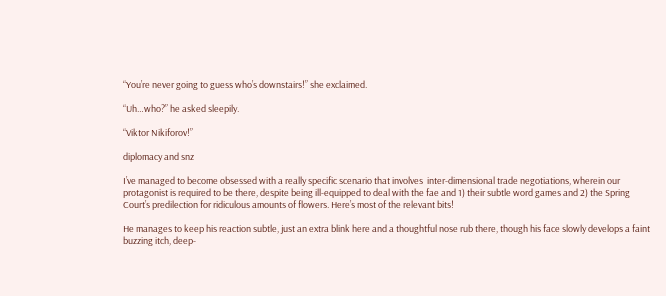“You’re never going to guess who’s downstairs!” she exclaimed.

“Uh…who?” he asked sleepily.

“Viktor Nikiforov!”

diplomacy and snz

I’ve managed to become obsessed with a really specific scenario that involves  inter-dimensional trade negotiations, wherein our protagonist is required to be there, despite being ill-equipped to deal with the fae and 1) their subtle word games and 2) the Spring Court’s predilection for ridiculous amounts of flowers. Here’s most of the relevant bits!

He manages to keep his reaction subtle, just an extra blink here and a thoughtful nose rub there, though his face slowly develops a faint buzzing itch, deep-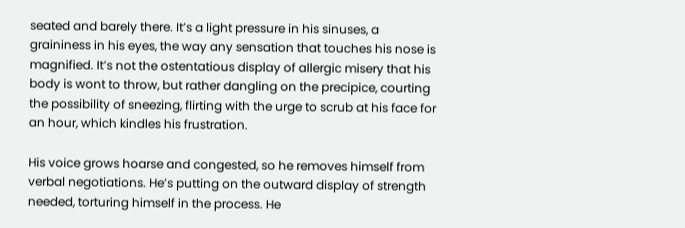seated and barely there. It’s a light pressure in his sinuses, a graininess in his eyes, the way any sensation that touches his nose is magnified. It’s not the ostentatious display of allergic misery that his body is wont to throw, but rather dangling on the precipice, courting the possibility of sneezing, flirting with the urge to scrub at his face for an hour, which kindles his frustration.

His voice grows hoarse and congested, so he removes himself from verbal negotiations. He’s putting on the outward display of strength needed, torturing himself in the process. He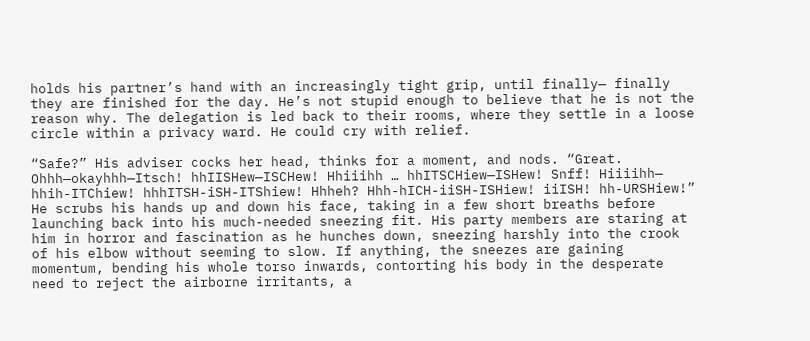holds his partner’s hand with an increasingly tight grip, until finally— finally they are finished for the day. He’s not stupid enough to believe that he is not the reason why. The delegation is led back to their rooms, where they settle in a loose circle within a privacy ward. He could cry with relief.

“Safe?” His adviser cocks her head, thinks for a moment, and nods. “Great. Ohhh—okayhhh—Itsch! hhIISHew—ISCHew! Hhiiihh … hhITSCHiew—ISHew! Snff! Hiiiihh— hhih-ITChiew! hhhITSH-iSH-ITShiew! Hhheh? Hhh-hICH-iiSH-ISHiew! iiISH! hh-URSHiew!” He scrubs his hands up and down his face, taking in a few short breaths before launching back into his much-needed sneezing fit. His party members are staring at him in horror and fascination as he hunches down, sneezing harshly into the crook of his elbow without seeming to slow. If anything, the sneezes are gaining momentum, bending his whole torso inwards, contorting his body in the desperate need to reject the airborne irritants, a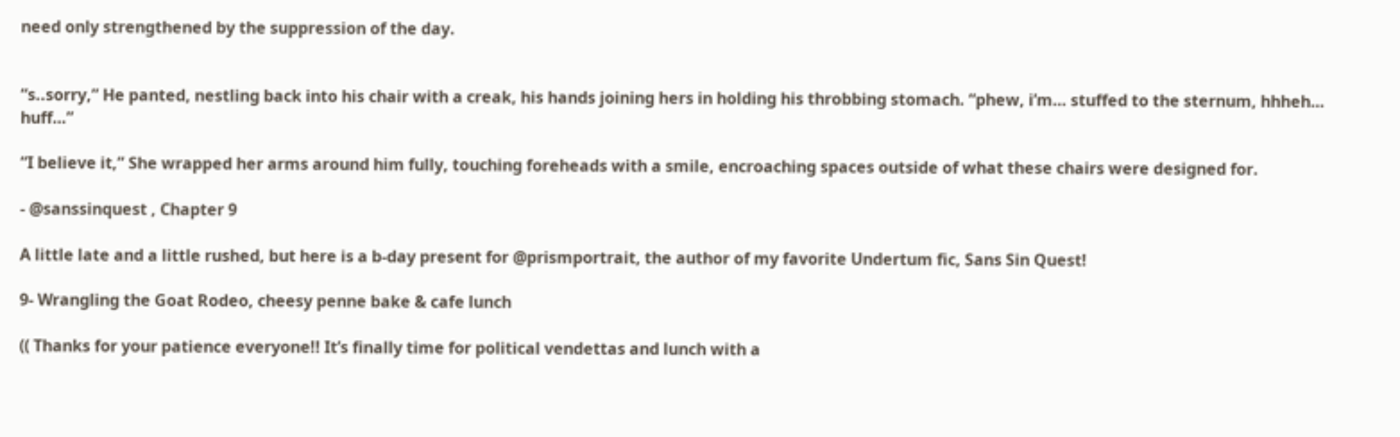need only strengthened by the suppression of the day.


“s..sorry,” He panted, nestling back into his chair with a creak, his hands joining hers in holding his throbbing stomach. “phew, i’m… stuffed to the sternum, hhheh… huff…”

“I believe it,” She wrapped her arms around him fully, touching foreheads with a smile, encroaching spaces outside of what these chairs were designed for.

- @sanssinquest , Chapter 9

A little late and a little rushed, but here is a b-day present for @prismportrait, the author of my favorite Undertum fic, Sans Sin Quest!

9- Wrangling the Goat Rodeo, cheesy penne bake & cafe lunch

(( Thanks for your patience everyone!! It’s finally time for political vendettas and lunch with a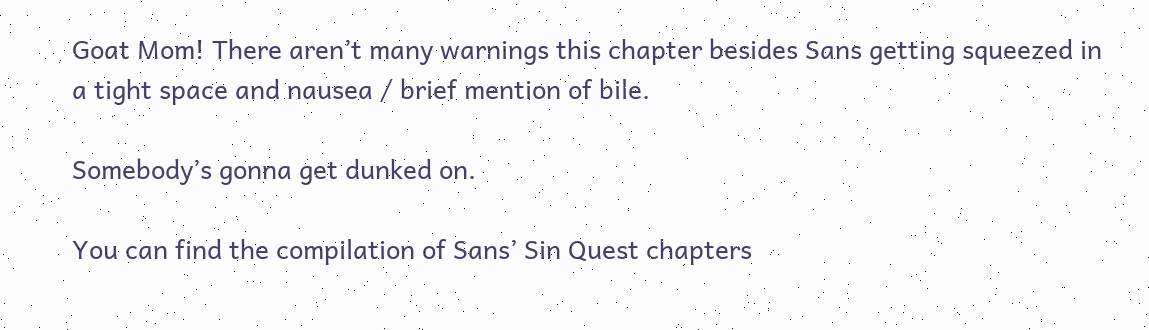Goat Mom! There aren’t many warnings this chapter besides Sans getting squeezed in a tight space and nausea / brief mention of bile.

Somebody’s gonna get dunked on.

You can find the compilation of Sans’ Sin Quest chapters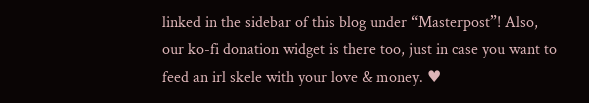linked in the sidebar of this blog under “Masterpost”! Also, our ko-fi donation widget is there too, just in case you want to feed an irl skele with your love & money. ♥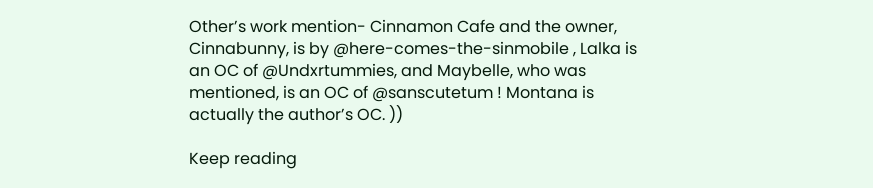Other’s work mention- Cinnamon Cafe and the owner, Cinnabunny, is by @here-comes-the-sinmobile , Lalka is an OC of @Undxrtummies, and Maybelle, who was mentioned, is an OC of @sanscutetum ! Montana is actually the author’s OC. ))

Keep reading